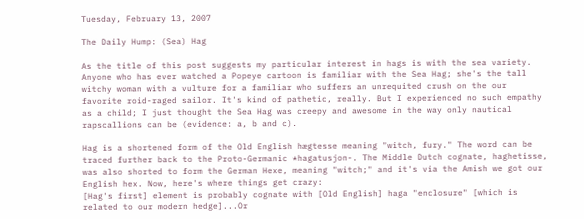Tuesday, February 13, 2007

The Daily Hump: (Sea) Hag

As the title of this post suggests my particular interest in hags is with the sea variety. Anyone who has ever watched a Popeye cartoon is familiar with the Sea Hag; she's the tall witchy woman with a vulture for a familiar who suffers an unrequited crush on the our favorite roid-raged sailor. It's kind of pathetic, really. But I experienced no such empathy as a child; I just thought the Sea Hag was creepy and awesome in the way only nautical rapscallions can be (evidence: a, b and c).

Hag is a shortened form of the Old English hægtesse meaning "witch, fury." The word can be traced further back to the Proto-Germanic *hagatusjon-. The Middle Dutch cognate, haghetisse, was also shorted to form the German Hexe, meaning "witch;" and it's via the Amish we got our English hex. Now, here's where things get crazy:
[Hag's first] element is probably cognate with [Old English] haga "enclosure" [which is related to our modern hedge]...Or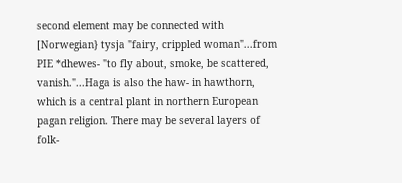second element may be connected with [Norwegian} tysja "fairy, crippled woman"...from PIE *dhewes- "to fly about, smoke, be scattered, vanish."...Haga is also the haw- in hawthorn, which is a central plant in northern European pagan religion. There may be several layers of folk-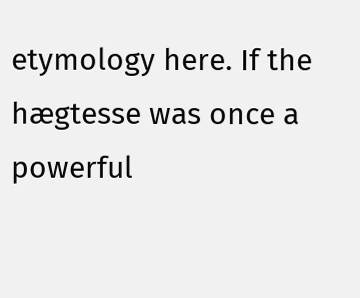etymology here. If the hægtesse was once a powerful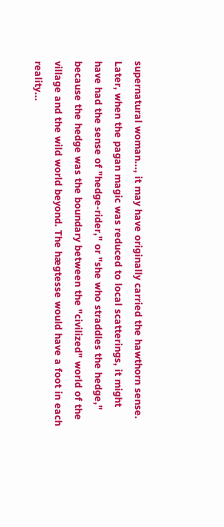supernatural woman..., it may have originally carried the hawthorn sense. Later, when the pagan magic was reduced to local scatterings, it might have had the sense of "hedge-rider," or "she who straddles the hedge," because the hedge was the boundary between the "civilized" world of the village and the wild world beyond. The hægtesse would have a foot in each reality...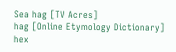Sea hag [TV Acres]
hag [Online Etymology Dictionary]
hex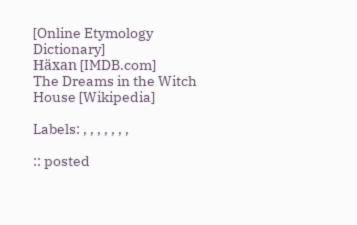[Online Etymology Dictionary]
Häxan [IMDB.com]
The Dreams in the Witch House [Wikipedia]

Labels: , , , , , , ,

:: posted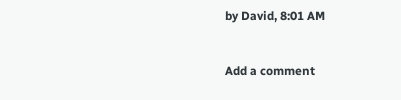by David, 8:01 AM


Add a comment